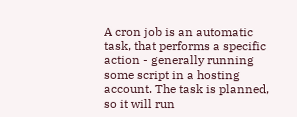A cron job is an automatic task, that performs a specific action - generally running some script in a hosting account. The task is planned, so it will run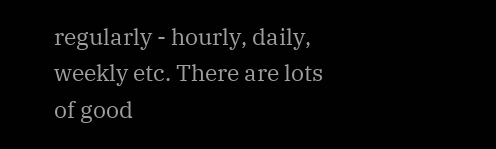regularly - hourly, daily, weekly etc. There are lots of good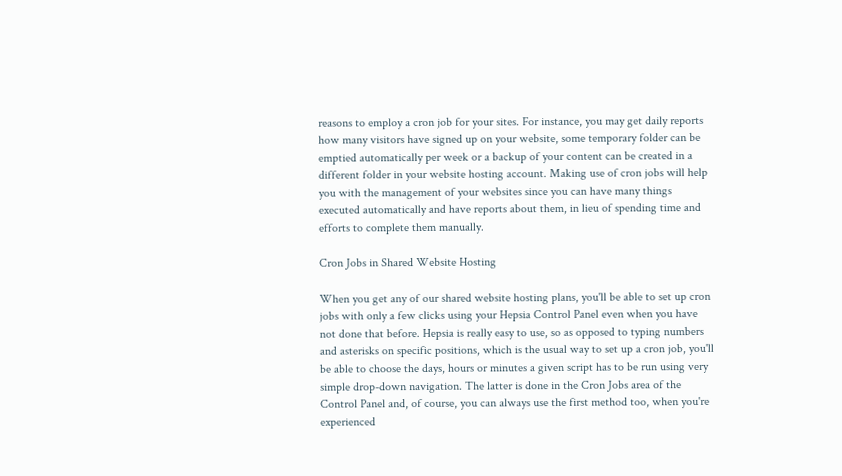reasons to employ a cron job for your sites. For instance, you may get daily reports how many visitors have signed up on your website, some temporary folder can be emptied automatically per week or a backup of your content can be created in a different folder in your website hosting account. Making use of cron jobs will help you with the management of your websites since you can have many things executed automatically and have reports about them, in lieu of spending time and efforts to complete them manually.

Cron Jobs in Shared Website Hosting

When you get any of our shared website hosting plans, you'll be able to set up cron jobs with only a few clicks using your Hepsia Control Panel even when you have not done that before. Hepsia is really easy to use, so as opposed to typing numbers and asterisks on specific positions, which is the usual way to set up a cron job, you'll be able to choose the days, hours or minutes a given script has to be run using very simple drop-down navigation. The latter is done in the Cron Jobs area of the Control Panel and, of course, you can always use the first method too, when you're experienced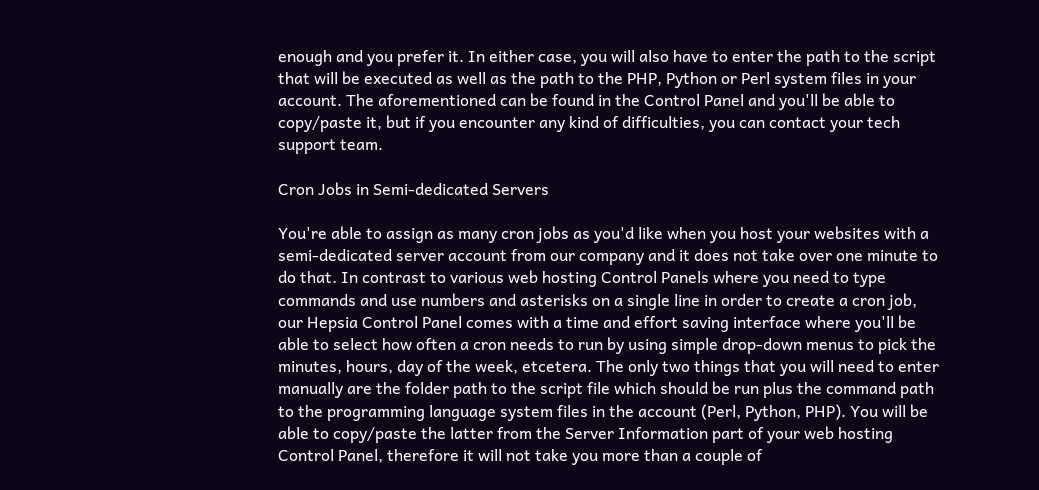enough and you prefer it. In either case, you will also have to enter the path to the script that will be executed as well as the path to the PHP, Python or Perl system files in your account. The aforementioned can be found in the Control Panel and you'll be able to copy/paste it, but if you encounter any kind of difficulties, you can contact your tech support team.

Cron Jobs in Semi-dedicated Servers

You're able to assign as many cron jobs as you'd like when you host your websites with a semi-dedicated server account from our company and it does not take over one minute to do that. In contrast to various web hosting Control Panels where you need to type commands and use numbers and asterisks on a single line in order to create a cron job, our Hepsia Control Panel comes with a time and effort saving interface where you'll be able to select how often a cron needs to run by using simple drop-down menus to pick the minutes, hours, day of the week, etcetera. The only two things that you will need to enter manually are the folder path to the script file which should be run plus the command path to the programming language system files in the account (Perl, Python, PHP). You will be able to copy/paste the latter from the Server Information part of your web hosting Control Panel, therefore it will not take you more than a couple of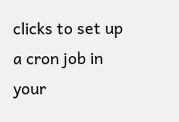clicks to set up a cron job in your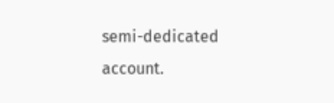semi-dedicated account.